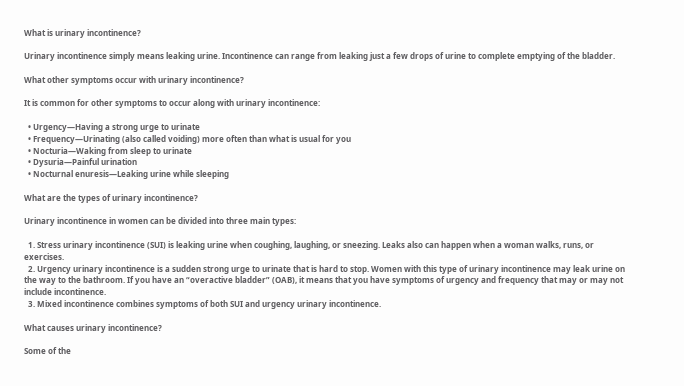What is urinary incontinence?

Urinary incontinence simply means leaking urine. Incontinence can range from leaking just a few drops of urine to complete emptying of the bladder.

What other symptoms occur with urinary incontinence?

It is common for other symptoms to occur along with urinary incontinence:

  • Urgency—Having a strong urge to urinate
  • Frequency—Urinating (also called voiding) more often than what is usual for you
  • Nocturia—Waking from sleep to urinate
  • Dysuria—Painful urination
  • Nocturnal enuresis—Leaking urine while sleeping

What are the types of urinary incontinence?

Urinary incontinence in women can be divided into three main types:

  1. Stress urinary incontinence (SUI) is leaking urine when coughing, laughing, or sneezing. Leaks also can happen when a woman walks, runs, or exercises.
  2. Urgency urinary incontinence is a sudden strong urge to urinate that is hard to stop. Women with this type of urinary incontinence may leak urine on the way to the bathroom. If you have an “overactive bladder” (OAB), it means that you have symptoms of urgency and frequency that may or may not include incontinence.
  3. Mixed incontinence combines symptoms of both SUI and urgency urinary incontinence.

What causes urinary incontinence?

Some of the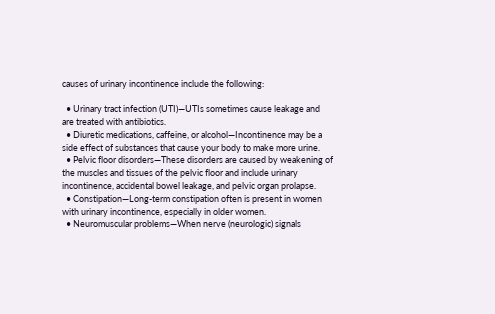causes of urinary incontinence include the following:

  • Urinary tract infection (UTI)—UTIs sometimes cause leakage and are treated with antibiotics.
  • Diuretic medications, caffeine, or alcohol—Incontinence may be a side effect of substances that cause your body to make more urine.
  • Pelvic floor disorders—These disorders are caused by weakening of the muscles and tissues of the pelvic floor and include urinary incontinence, accidental bowel leakage, and pelvic organ prolapse.
  • Constipation—Long-term constipation often is present in women with urinary incontinence, especially in older women.
  • Neuromuscular problems—When nerve (neurologic) signals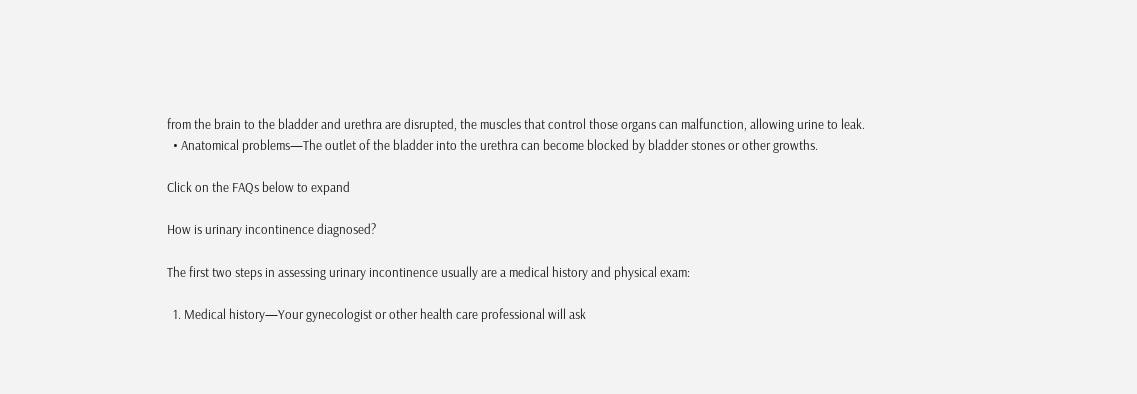from the brain to the bladder and urethra are disrupted, the muscles that control those organs can malfunction, allowing urine to leak.
  • Anatomical problems—The outlet of the bladder into the urethra can become blocked by bladder stones or other growths.

Click on the FAQs below to expand

How is urinary incontinence diagnosed?

The first two steps in assessing urinary incontinence usually are a medical history and physical exam:

  1. Medical history—Your gynecologist or other health care professional will ask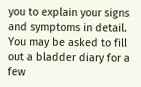you to explain your signs and symptoms in detail. You may be asked to fill out a bladder diary for a few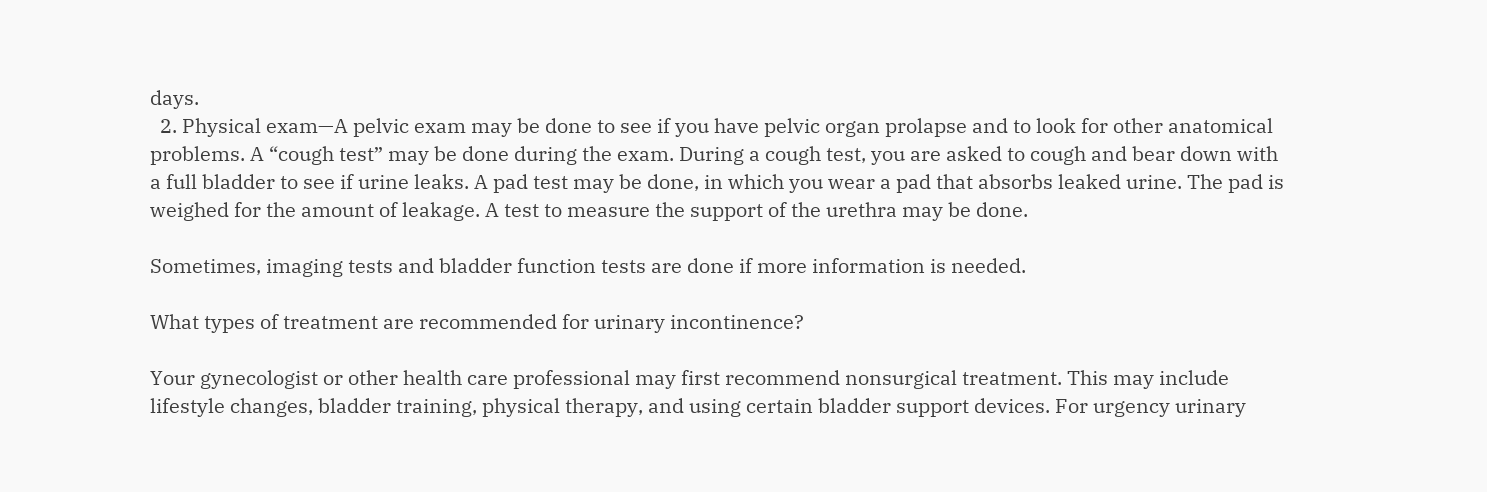days.
  2. Physical exam—A pelvic exam may be done to see if you have pelvic organ prolapse and to look for other anatomical problems. A “cough test” may be done during the exam. During a cough test, you are asked to cough and bear down with a full bladder to see if urine leaks. A pad test may be done, in which you wear a pad that absorbs leaked urine. The pad is weighed for the amount of leakage. A test to measure the support of the urethra may be done.

Sometimes, imaging tests and bladder function tests are done if more information is needed.

What types of treatment are recommended for urinary incontinence?

Your gynecologist or other health care professional may first recommend nonsurgical treatment. This may include lifestyle changes, bladder training, physical therapy, and using certain bladder support devices. For urgency urinary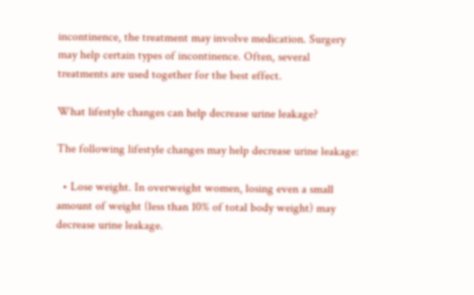incontinence, the treatment may involve medication. Surgery may help certain types of incontinence. Often, several treatments are used together for the best effect.

What lifestyle changes can help decrease urine leakage?

The following lifestyle changes may help decrease urine leakage:

  • Lose weight. In overweight women, losing even a small amount of weight (less than 10% of total body weight) may decrease urine leakage.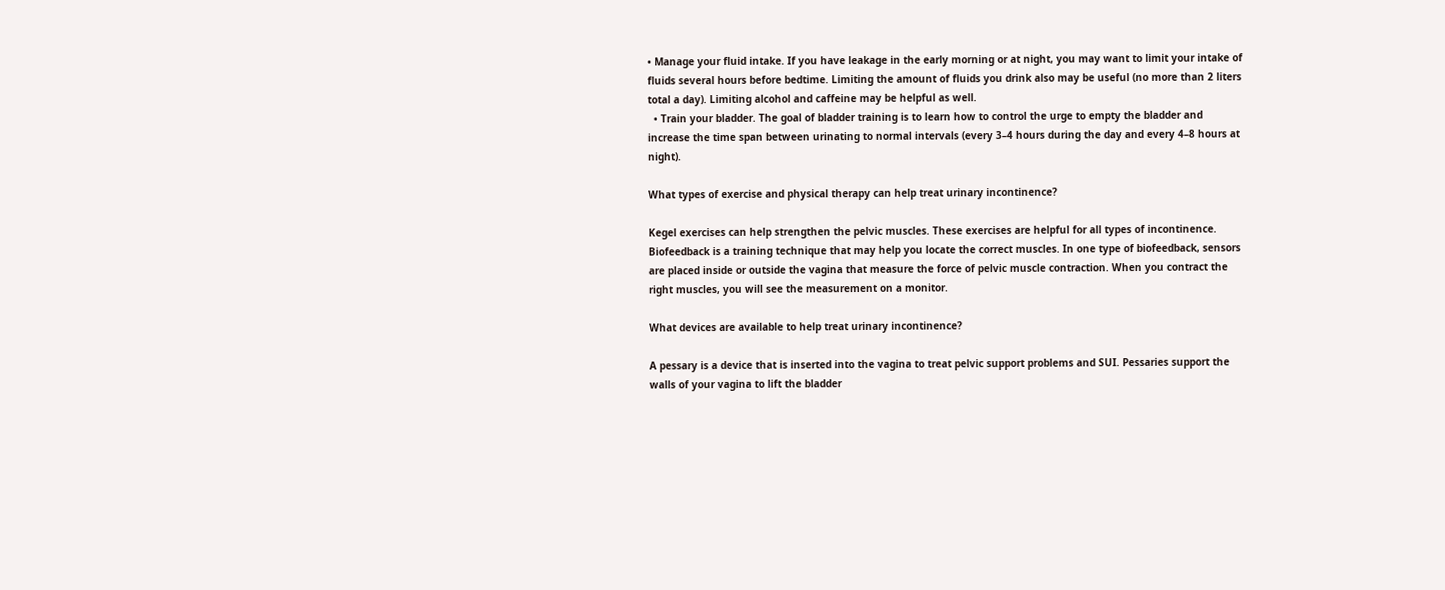• Manage your fluid intake. If you have leakage in the early morning or at night, you may want to limit your intake of fluids several hours before bedtime. Limiting the amount of fluids you drink also may be useful (no more than 2 liters total a day). Limiting alcohol and caffeine may be helpful as well.
  • Train your bladder. The goal of bladder training is to learn how to control the urge to empty the bladder and increase the time span between urinating to normal intervals (every 3–4 hours during the day and every 4–8 hours at night).

What types of exercise and physical therapy can help treat urinary incontinence?

Kegel exercises can help strengthen the pelvic muscles. These exercises are helpful for all types of incontinence. Biofeedback is a training technique that may help you locate the correct muscles. In one type of biofeedback, sensors are placed inside or outside the vagina that measure the force of pelvic muscle contraction. When you contract the right muscles, you will see the measurement on a monitor.

What devices are available to help treat urinary incontinence?

A pessary is a device that is inserted into the vagina to treat pelvic support problems and SUI. Pessaries support the walls of your vagina to lift the bladder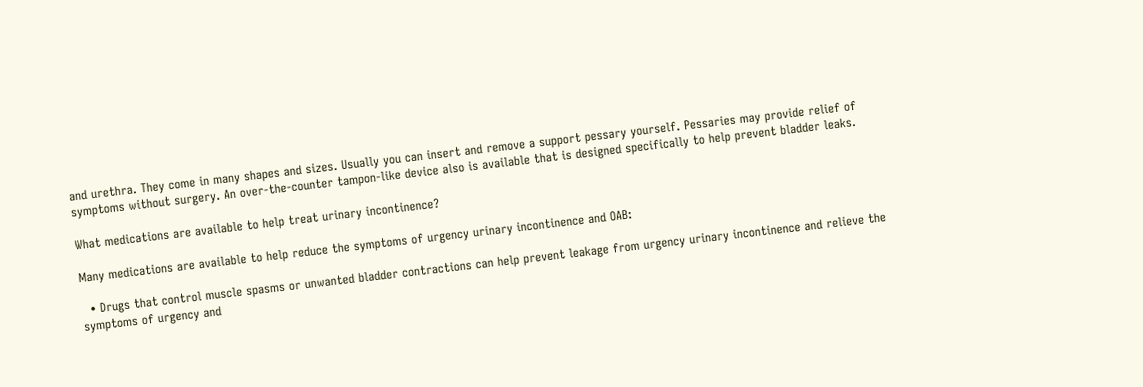and urethra. They come in many shapes and sizes. Usually you can insert and remove a support pessary yourself. Pessaries may provide relief of symptoms without surgery. An over-the-counter tampon-like device also is available that is designed specifically to help prevent bladder leaks.

What medications are available to help treat urinary incontinence?

Many medications are available to help reduce the symptoms of urgency urinary incontinence and OAB:

  • Drugs that control muscle spasms or unwanted bladder contractions can help prevent leakage from urgency urinary incontinence and relieve the symptoms of urgency and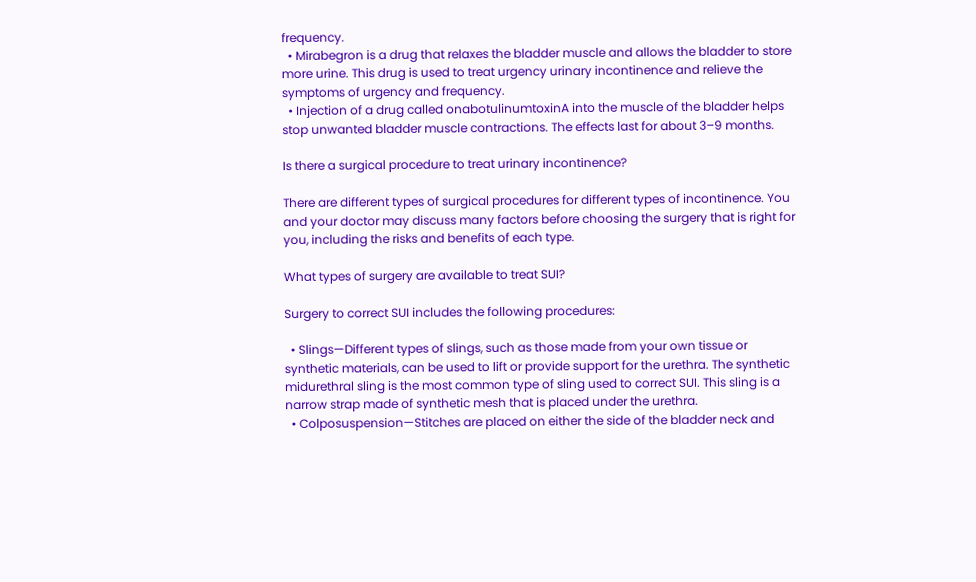frequency.
  • Mirabegron is a drug that relaxes the bladder muscle and allows the bladder to store more urine. This drug is used to treat urgency urinary incontinence and relieve the symptoms of urgency and frequency.
  • Injection of a drug called onabotulinumtoxinA into the muscle of the bladder helps stop unwanted bladder muscle contractions. The effects last for about 3–9 months.

Is there a surgical procedure to treat urinary incontinence?

There are different types of surgical procedures for different types of incontinence. You and your doctor may discuss many factors before choosing the surgery that is right for you, including the risks and benefits of each type.

What types of surgery are available to treat SUI?

Surgery to correct SUI includes the following procedures:

  • Slings—Different types of slings, such as those made from your own tissue or synthetic materials, can be used to lift or provide support for the urethra. The synthetic midurethral sling is the most common type of sling used to correct SUI. This sling is a narrow strap made of synthetic mesh that is placed under the urethra.
  • Colposuspension—Stitches are placed on either the side of the bladder neck and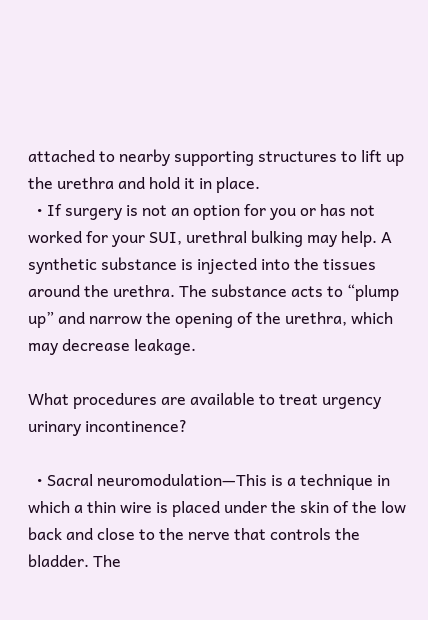attached to nearby supporting structures to lift up the urethra and hold it in place.
  • If surgery is not an option for you or has not worked for your SUI, urethral bulking may help. A synthetic substance is injected into the tissues around the urethra. The substance acts to “plump up” and narrow the opening of the urethra, which may decrease leakage.

What procedures are available to treat urgency urinary incontinence?

  • Sacral neuromodulation—This is a technique in which a thin wire is placed under the skin of the low back and close to the nerve that controls the bladder. The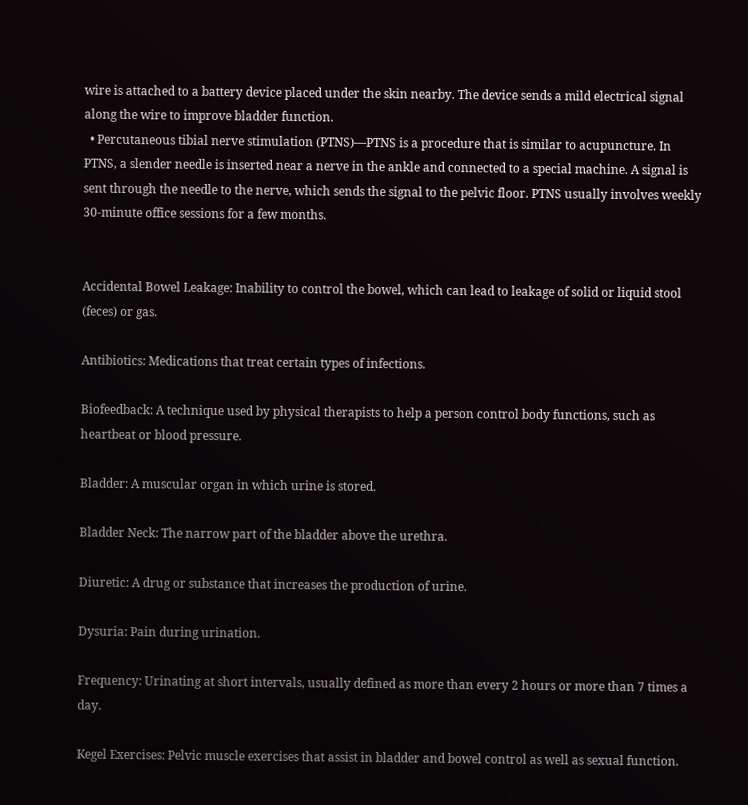wire is attached to a battery device placed under the skin nearby. The device sends a mild electrical signal along the wire to improve bladder function.
  • Percutaneous tibial nerve stimulation (PTNS)—PTNS is a procedure that is similar to acupuncture. In PTNS, a slender needle is inserted near a nerve in the ankle and connected to a special machine. A signal is sent through the needle to the nerve, which sends the signal to the pelvic floor. PTNS usually involves weekly 30-minute office sessions for a few months.


Accidental Bowel Leakage: Inability to control the bowel, which can lead to leakage of solid or liquid stool (feces) or gas.

Antibiotics: Medications that treat certain types of infections.

Biofeedback: A technique used by physical therapists to help a person control body functions, such as heartbeat or blood pressure.

Bladder: A muscular organ in which urine is stored.

Bladder Neck: The narrow part of the bladder above the urethra.

Diuretic: A drug or substance that increases the production of urine.

Dysuria: Pain during urination.

Frequency: Urinating at short intervals, usually defined as more than every 2 hours or more than 7 times a day.

Kegel Exercises: Pelvic muscle exercises that assist in bladder and bowel control as well as sexual function.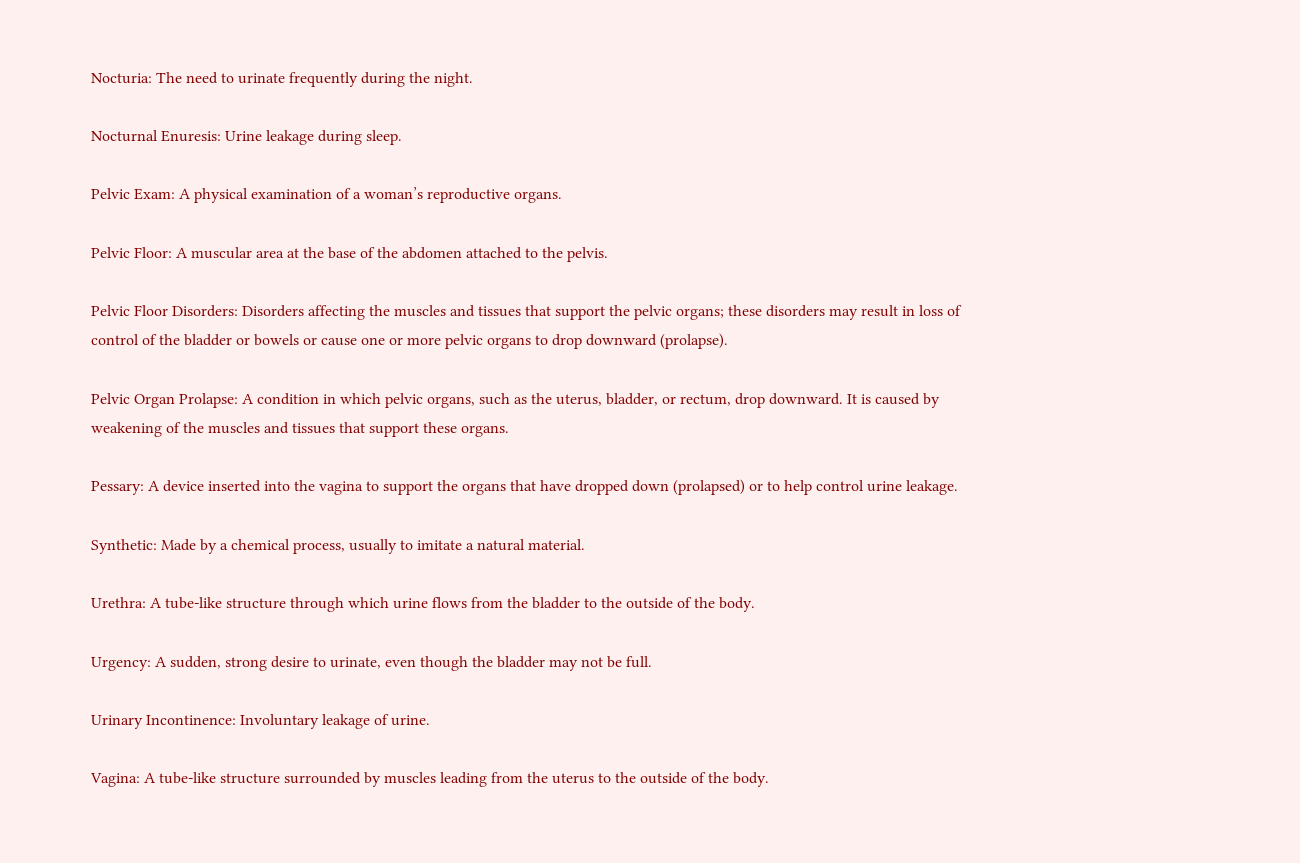Nocturia: The need to urinate frequently during the night.

Nocturnal Enuresis: Urine leakage during sleep.

Pelvic Exam: A physical examination of a woman’s reproductive organs.

Pelvic Floor: A muscular area at the base of the abdomen attached to the pelvis.

Pelvic Floor Disorders: Disorders affecting the muscles and tissues that support the pelvic organs; these disorders may result in loss of control of the bladder or bowels or cause one or more pelvic organs to drop downward (prolapse).

Pelvic Organ Prolapse: A condition in which pelvic organs, such as the uterus, bladder, or rectum, drop downward. It is caused by weakening of the muscles and tissues that support these organs.

Pessary: A device inserted into the vagina to support the organs that have dropped down (prolapsed) or to help control urine leakage.

Synthetic: Made by a chemical process, usually to imitate a natural material.

Urethra: A tube-like structure through which urine flows from the bladder to the outside of the body.

Urgency: A sudden, strong desire to urinate, even though the bladder may not be full.

Urinary Incontinence: Involuntary leakage of urine.

Vagina: A tube-like structure surrounded by muscles leading from the uterus to the outside of the body.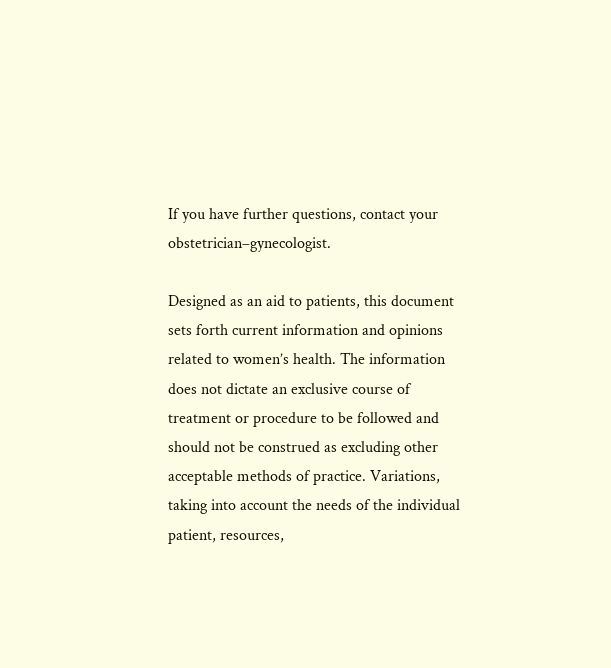If you have further questions, contact your obstetrician–gynecologist.

Designed as an aid to patients, this document sets forth current information and opinions related to women’s health. The information does not dictate an exclusive course of treatment or procedure to be followed and should not be construed as excluding other acceptable methods of practice. Variations, taking into account the needs of the individual patient, resources,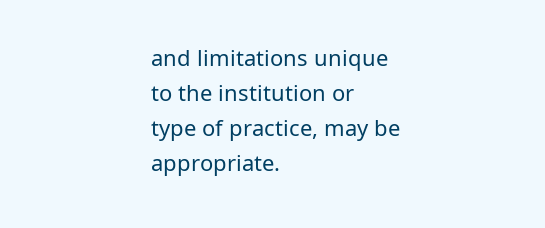and limitations unique to the institution or type of practice, may be appropriate.